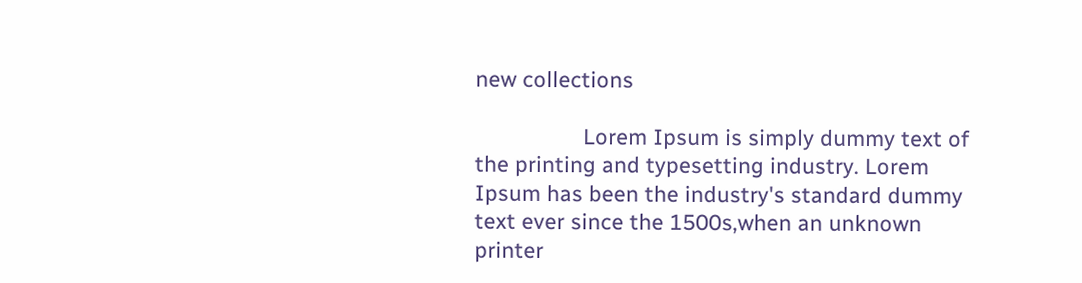new collections

                  Lorem Ipsum is simply dummy text of the printing and typesetting industry. Lorem Ipsum has been the industry's standard dummy text ever since the 1500s,when an unknown printer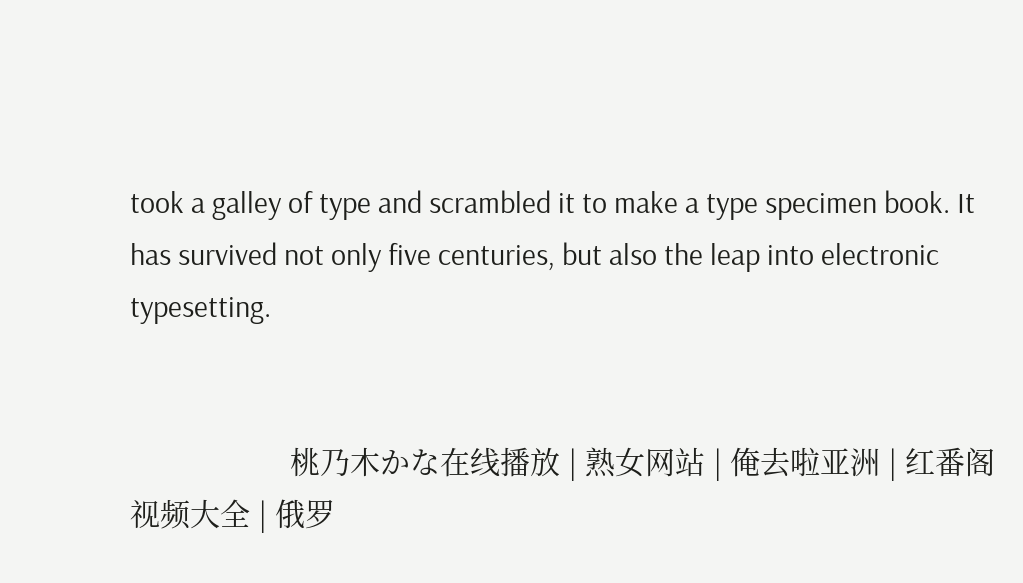took a galley of type and scrambled it to make a type specimen book. It has survived not only five centuries, but also the leap into electronic typesetting.


                    桃乃木かな在线播放 | 熟女网站 | 俺去啦亚洲 | 红番阁视频大全 | 俄罗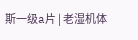斯一级a片 | 老湿机体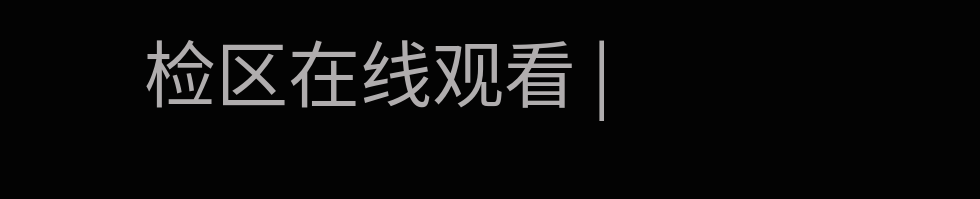检区在线观看 |